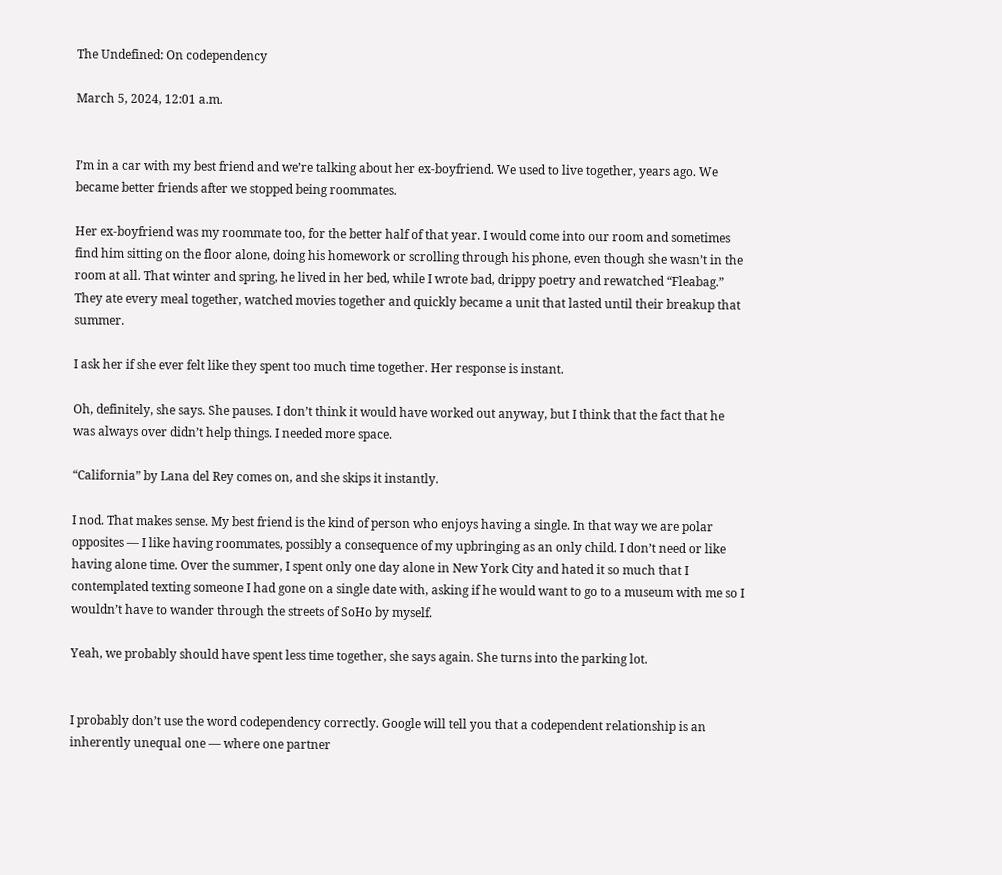The Undefined: On codependency

March 5, 2024, 12:01 a.m.


I’m in a car with my best friend and we’re talking about her ex-boyfriend. We used to live together, years ago. We became better friends after we stopped being roommates.

Her ex-boyfriend was my roommate too, for the better half of that year. I would come into our room and sometimes find him sitting on the floor alone, doing his homework or scrolling through his phone, even though she wasn’t in the room at all. That winter and spring, he lived in her bed, while I wrote bad, drippy poetry and rewatched “Fleabag.” They ate every meal together, watched movies together and quickly became a unit that lasted until their breakup that summer.

I ask her if she ever felt like they spent too much time together. Her response is instant.

Oh, definitely, she says. She pauses. I don’t think it would have worked out anyway, but I think that the fact that he was always over didn’t help things. I needed more space.

“California” by Lana del Rey comes on, and she skips it instantly.

I nod. That makes sense. My best friend is the kind of person who enjoys having a single. In that way we are polar opposites — I like having roommates, possibly a consequence of my upbringing as an only child. I don’t need or like having alone time. Over the summer, I spent only one day alone in New York City and hated it so much that I contemplated texting someone I had gone on a single date with, asking if he would want to go to a museum with me so I wouldn’t have to wander through the streets of SoHo by myself.

Yeah, we probably should have spent less time together, she says again. She turns into the parking lot.


I probably don’t use the word codependency correctly. Google will tell you that a codependent relationship is an inherently unequal one — where one partner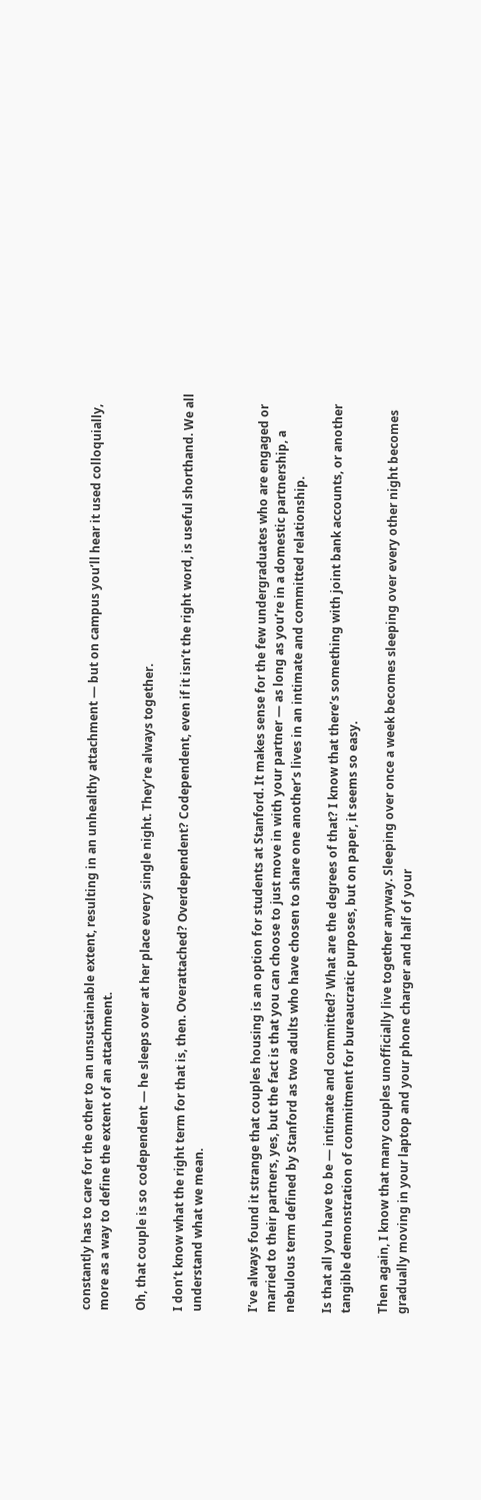constantly has to care for the other to an unsustainable extent, resulting in an unhealthy attachment — but on campus you’ll hear it used colloquially, more as a way to define the extent of an attachment.

Oh, that couple is so codependent — he sleeps over at her place every single night. They’re always together.

I don’t know what the right term for that is, then. Overattached? Overdependent? Codependent, even if it isn’t the right word, is useful shorthand. We all understand what we mean.


I’ve always found it strange that couples housing is an option for students at Stanford. It makes sense for the few undergraduates who are engaged or married to their partners, yes, but the fact is that you can choose to just move in with your partner — as long as you’re in a domestic partnership, a nebulous term defined by Stanford as two adults who have chosen to share one another’s lives in an intimate and committed relationship.

Is that all you have to be — intimate and committed? What are the degrees of that? I know that there’s something with joint bank accounts, or another tangible demonstration of commitment for bureaucratic purposes, but on paper, it seems so easy.

Then again, I know that many couples unofficially live together anyway. Sleeping over once a week becomes sleeping over every other night becomes gradually moving in your laptop and your phone charger and half of your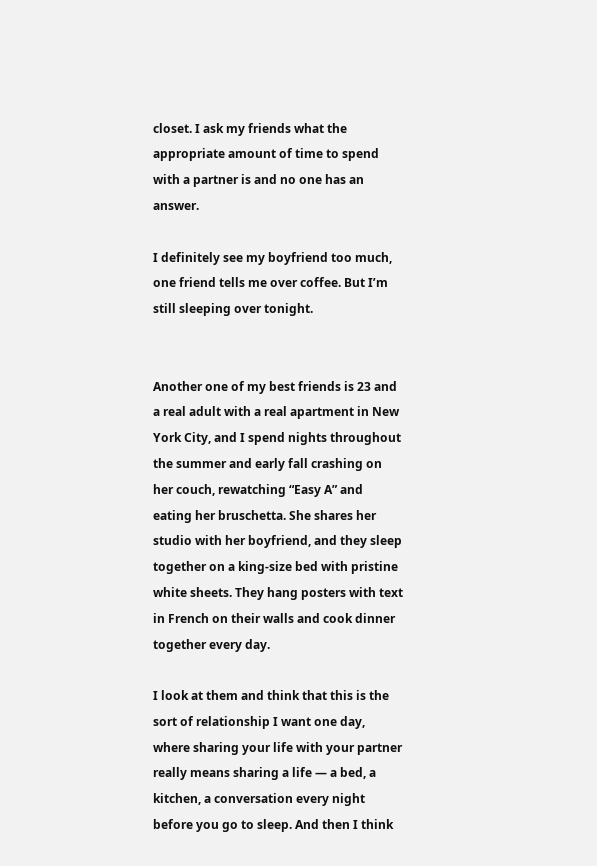closet. I ask my friends what the appropriate amount of time to spend with a partner is and no one has an answer.

I definitely see my boyfriend too much, one friend tells me over coffee. But I’m still sleeping over tonight.


Another one of my best friends is 23 and a real adult with a real apartment in New York City, and I spend nights throughout the summer and early fall crashing on her couch, rewatching “Easy A” and eating her bruschetta. She shares her studio with her boyfriend, and they sleep together on a king-size bed with pristine white sheets. They hang posters with text in French on their walls and cook dinner together every day.

I look at them and think that this is the sort of relationship I want one day, where sharing your life with your partner really means sharing a life — a bed, a kitchen, a conversation every night before you go to sleep. And then I think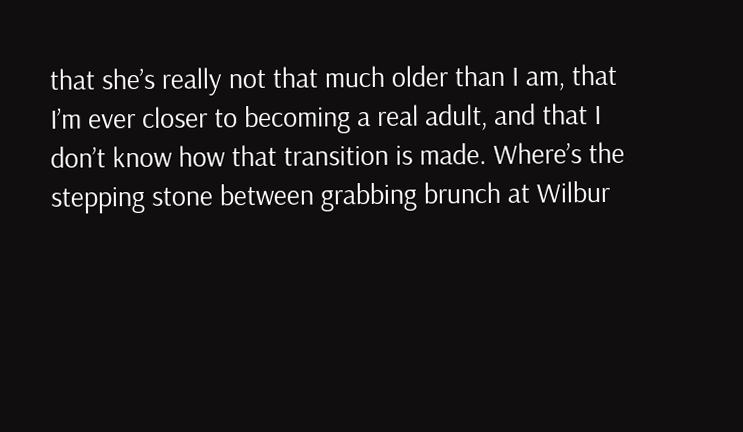that she’s really not that much older than I am, that I’m ever closer to becoming a real adult, and that I don’t know how that transition is made. Where’s the stepping stone between grabbing brunch at Wilbur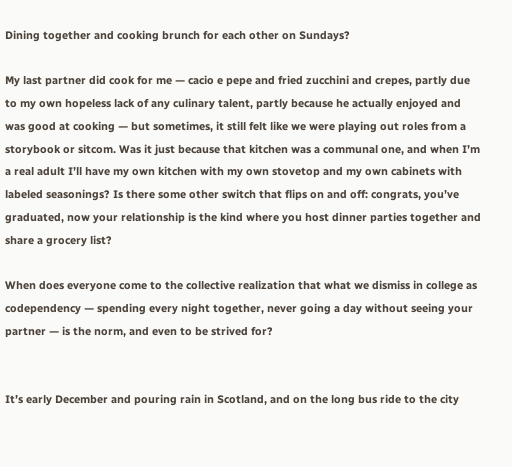Dining together and cooking brunch for each other on Sundays?

My last partner did cook for me — cacio e pepe and fried zucchini and crepes, partly due to my own hopeless lack of any culinary talent, partly because he actually enjoyed and was good at cooking — but sometimes, it still felt like we were playing out roles from a storybook or sitcom. Was it just because that kitchen was a communal one, and when I’m a real adult I’ll have my own kitchen with my own stovetop and my own cabinets with labeled seasonings? Is there some other switch that flips on and off: congrats, you’ve graduated, now your relationship is the kind where you host dinner parties together and share a grocery list?

When does everyone come to the collective realization that what we dismiss in college as codependency — spending every night together, never going a day without seeing your partner — is the norm, and even to be strived for?


It’s early December and pouring rain in Scotland, and on the long bus ride to the city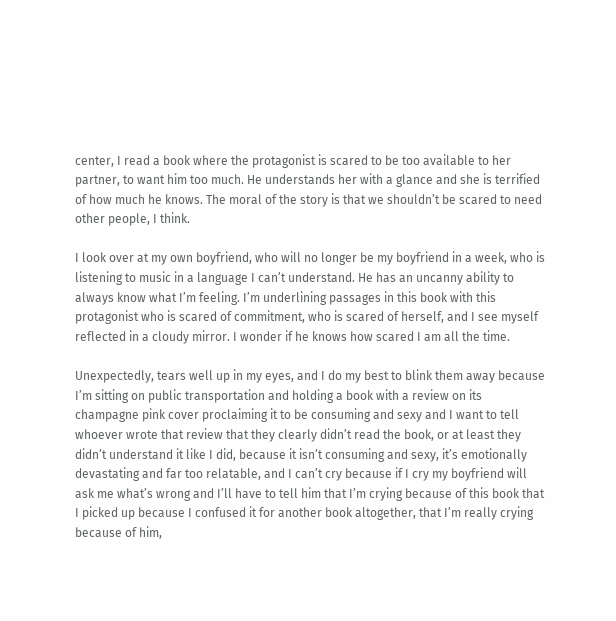center, I read a book where the protagonist is scared to be too available to her partner, to want him too much. He understands her with a glance and she is terrified of how much he knows. The moral of the story is that we shouldn’t be scared to need other people, I think.

I look over at my own boyfriend, who will no longer be my boyfriend in a week, who is listening to music in a language I can’t understand. He has an uncanny ability to always know what I’m feeling. I’m underlining passages in this book with this protagonist who is scared of commitment, who is scared of herself, and I see myself reflected in a cloudy mirror. I wonder if he knows how scared I am all the time.

Unexpectedly, tears well up in my eyes, and I do my best to blink them away because I’m sitting on public transportation and holding a book with a review on its champagne pink cover proclaiming it to be consuming and sexy and I want to tell whoever wrote that review that they clearly didn’t read the book, or at least they didn’t understand it like I did, because it isn’t consuming and sexy, it’s emotionally devastating and far too relatable, and I can’t cry because if I cry my boyfriend will ask me what’s wrong and I’ll have to tell him that I’m crying because of this book that I picked up because I confused it for another book altogether, that I’m really crying because of him,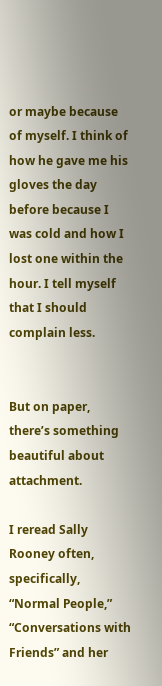or maybe because of myself. I think of how he gave me his gloves the day before because I was cold and how I lost one within the hour. I tell myself that I should complain less.


But on paper, there’s something beautiful about attachment.

I reread Sally Rooney often, specifically, “Normal People,” “Conversations with Friends” and her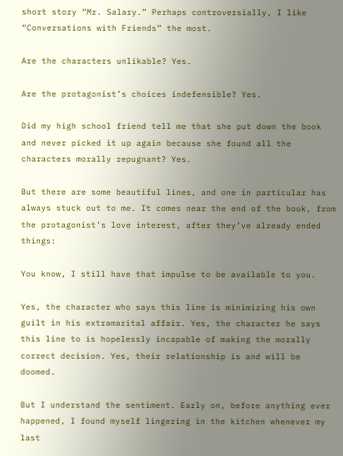short story “Mr. Salary.” Perhaps controversially, I like “Conversations with Friends” the most.

Are the characters unlikable? Yes.

Are the protagonist’s choices indefensible? Yes.

Did my high school friend tell me that she put down the book and never picked it up again because she found all the characters morally repugnant? Yes.

But there are some beautiful lines, and one in particular has always stuck out to me. It comes near the end of the book, from the protagonist’s love interest, after they’ve already ended things:

You know, I still have that impulse to be available to you.

Yes, the character who says this line is minimizing his own guilt in his extramarital affair. Yes, the character he says this line to is hopelessly incapable of making the morally correct decision. Yes, their relationship is and will be doomed.

But I understand the sentiment. Early on, before anything ever happened, I found myself lingering in the kitchen whenever my last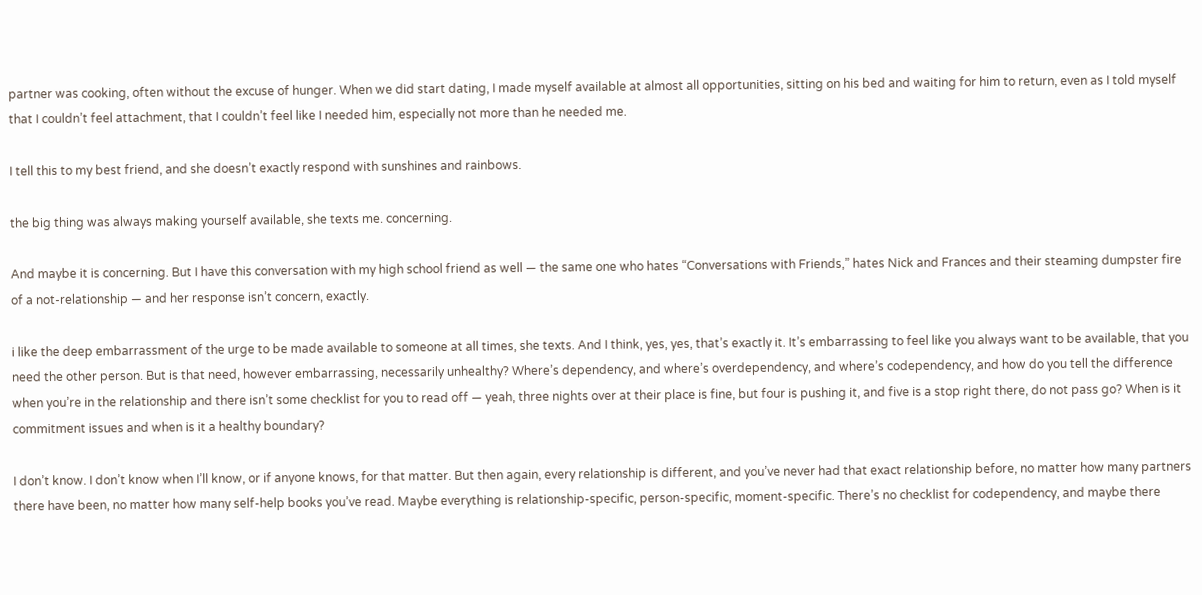partner was cooking, often without the excuse of hunger. When we did start dating, I made myself available at almost all opportunities, sitting on his bed and waiting for him to return, even as I told myself that I couldn’t feel attachment, that I couldn’t feel like I needed him, especially not more than he needed me.

I tell this to my best friend, and she doesn’t exactly respond with sunshines and rainbows.

the big thing was always making yourself available, she texts me. concerning.

And maybe it is concerning. But I have this conversation with my high school friend as well — the same one who hates “Conversations with Friends,” hates Nick and Frances and their steaming dumpster fire of a not-relationship — and her response isn’t concern, exactly.

i like the deep embarrassment of the urge to be made available to someone at all times, she texts. And I think, yes, yes, that’s exactly it. It’s embarrassing to feel like you always want to be available, that you need the other person. But is that need, however embarrassing, necessarily unhealthy? Where’s dependency, and where’s overdependency, and where’s codependency, and how do you tell the difference when you’re in the relationship and there isn’t some checklist for you to read off — yeah, three nights over at their place is fine, but four is pushing it, and five is a stop right there, do not pass go? When is it commitment issues and when is it a healthy boundary?

I don’t know. I don’t know when I’ll know, or if anyone knows, for that matter. But then again, every relationship is different, and you’ve never had that exact relationship before, no matter how many partners there have been, no matter how many self-help books you’ve read. Maybe everything is relationship-specific, person-specific, moment-specific. There’s no checklist for codependency, and maybe there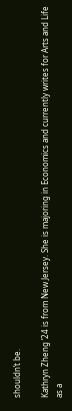shouldn’t be.

Kathryn Zheng ’24 is from New Jersey. She is majoring in Economics and currently writes for Arts and Life as a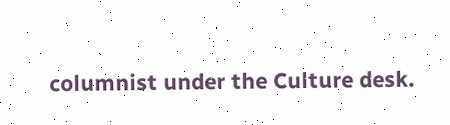columnist under the Culture desk.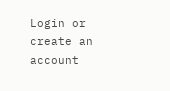Login or create an account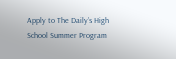Apply to The Daily’s High School Summer Program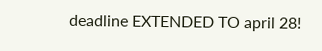deadline EXTENDED TO april 28!